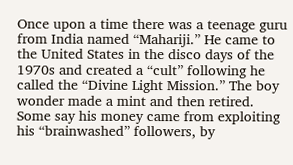Once upon a time there was a teenage guru from India named “Mahariji.” He came to the United States in the disco days of the 1970s and created a “cult” following he called the “Divine Light Mission.” The boy wonder made a mint and then retired. Some say his money came from exploiting his “brainwashed” followers, by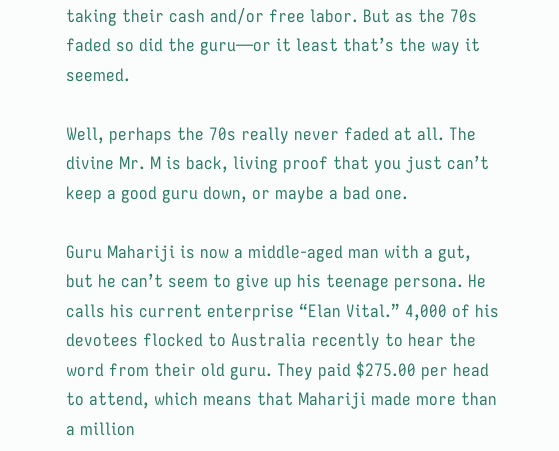taking their cash and/or free labor. But as the 70s faded so did the guru—or it least that’s the way it seemed.

Well, perhaps the 70s really never faded at all. The divine Mr. M is back, living proof that you just can’t keep a good guru down, or maybe a bad one.

Guru Mahariji is now a middle-aged man with a gut, but he can’t seem to give up his teenage persona. He calls his current enterprise “Elan Vital.” 4,000 of his devotees flocked to Australia recently to hear the word from their old guru. They paid $275.00 per head to attend, which means that Mahariji made more than a million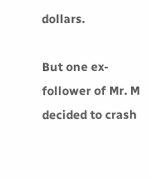dollars.

But one ex-follower of Mr. M decided to crash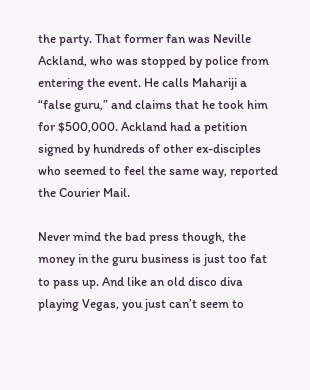the party. That former fan was Neville Ackland, who was stopped by police from entering the event. He calls Mahariji a “false guru,” and claims that he took him for $500,000. Ackland had a petition signed by hundreds of other ex-disciples who seemed to feel the same way, reported the Courier Mail.

Never mind the bad press though, the money in the guru business is just too fat to pass up. And like an old disco diva playing Vegas, you just can’t seem to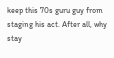keep this 70s guru guy from staging his act. After all, why stay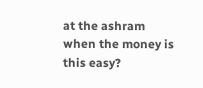at the ashram when the money is this easy?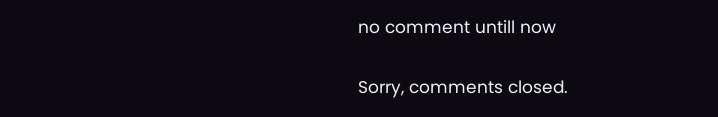no comment untill now

Sorry, comments closed.